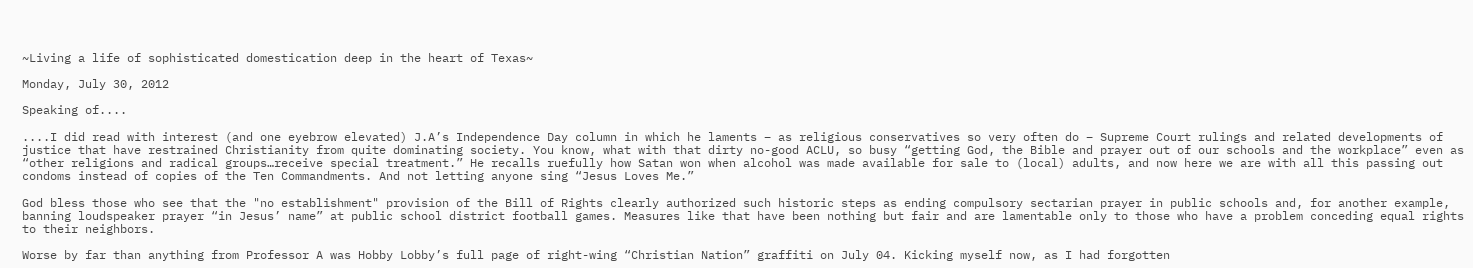~Living a life of sophisticated domestication deep in the heart of Texas~

Monday, July 30, 2012

Speaking of....

....I did read with interest (and one eyebrow elevated) J.A’s Independence Day column in which he laments – as religious conservatives so very often do – Supreme Court rulings and related developments of justice that have restrained Christianity from quite dominating society. You know, what with that dirty no-good ACLU, so busy “getting God, the Bible and prayer out of our schools and the workplace” even as “other religions and radical groups…receive special treatment.” He recalls ruefully how Satan won when alcohol was made available for sale to (local) adults, and now here we are with all this passing out condoms instead of copies of the Ten Commandments. And not letting anyone sing “Jesus Loves Me.”

God bless those who see that the "no establishment" provision of the Bill of Rights clearly authorized such historic steps as ending compulsory sectarian prayer in public schools and, for another example, banning loudspeaker prayer “in Jesus’ name” at public school district football games. Measures like that have been nothing but fair and are lamentable only to those who have a problem conceding equal rights to their neighbors.

Worse by far than anything from Professor A was Hobby Lobby’s full page of right-wing “Christian Nation” graffiti on July 04. Kicking myself now, as I had forgotten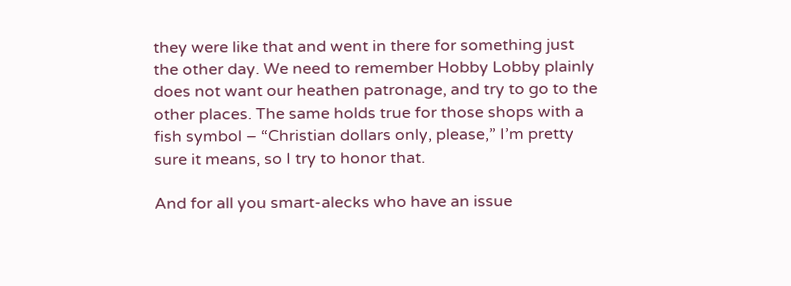they were like that and went in there for something just the other day. We need to remember Hobby Lobby plainly does not want our heathen patronage, and try to go to the other places. The same holds true for those shops with a fish symbol – “Christian dollars only, please,” I’m pretty sure it means, so I try to honor that.

And for all you smart-alecks who have an issue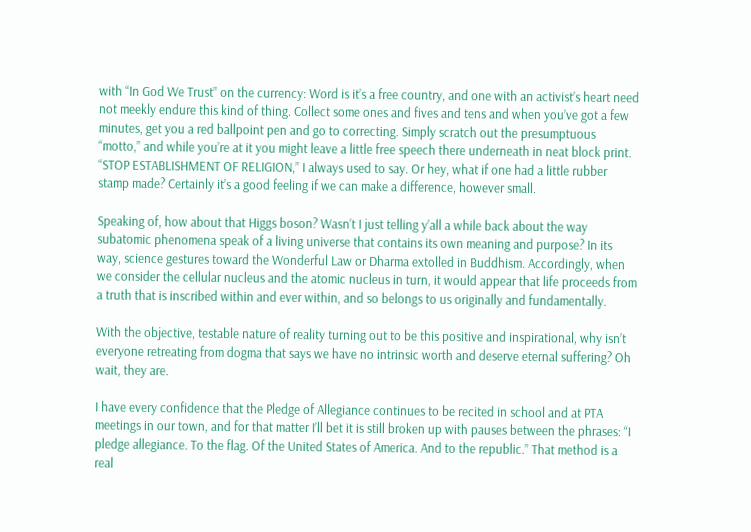with “In God We Trust” on the currency: Word is it’s a free country, and one with an activist’s heart need not meekly endure this kind of thing. Collect some ones and fives and tens and when you’ve got a few minutes, get you a red ballpoint pen and go to correcting. Simply scratch out the presumptuous “motto,” and while you’re at it you might leave a little free speech there underneath in neat block print. “STOP ESTABLISHMENT OF RELIGION,” I always used to say. Or hey, what if one had a little rubber stamp made? Certainly it’s a good feeling if we can make a difference, however small.

Speaking of, how about that Higgs boson? Wasn’t I just telling y’all a while back about the way subatomic phenomena speak of a living universe that contains its own meaning and purpose? In its way, science gestures toward the Wonderful Law or Dharma extolled in Buddhism. Accordingly, when we consider the cellular nucleus and the atomic nucleus in turn, it would appear that life proceeds from a truth that is inscribed within and ever within, and so belongs to us originally and fundamentally.

With the objective, testable nature of reality turning out to be this positive and inspirational, why isn’t everyone retreating from dogma that says we have no intrinsic worth and deserve eternal suffering? Oh wait, they are.

I have every confidence that the Pledge of Allegiance continues to be recited in school and at PTA meetings in our town, and for that matter I’ll bet it is still broken up with pauses between the phrases: “I pledge allegiance. To the flag. Of the United States of America. And to the republic.” That method is a real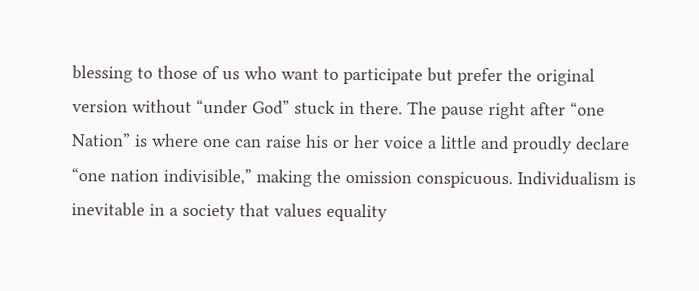blessing to those of us who want to participate but prefer the original version without “under God” stuck in there. The pause right after “one Nation” is where one can raise his or her voice a little and proudly declare “one nation indivisible,” making the omission conspicuous. Individualism is inevitable in a society that values equality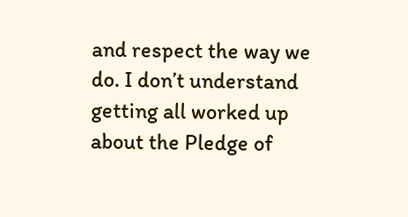and respect the way we do. I don’t understand getting all worked up about the Pledge of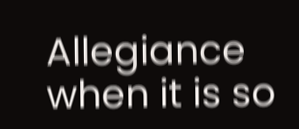Allegiance when it is so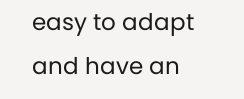easy to adapt and have an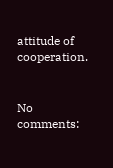attitude of cooperation.


No comments: